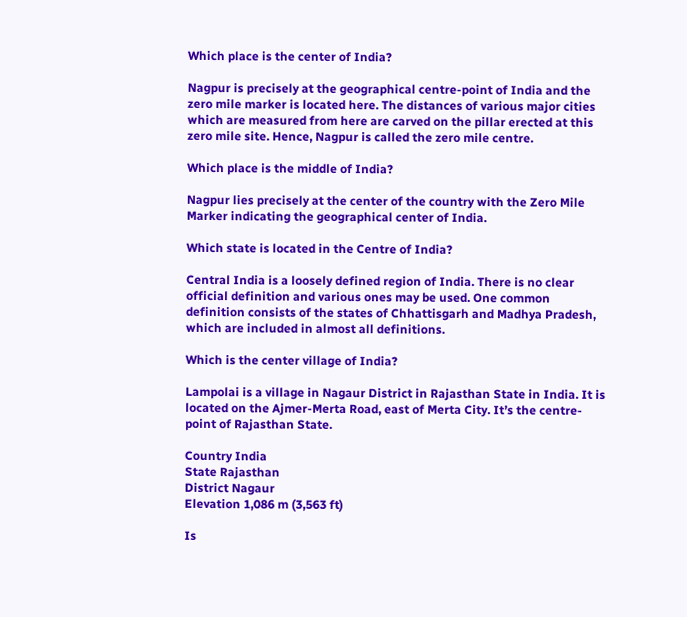Which place is the center of India?

Nagpur is precisely at the geographical centre-point of India and the zero mile marker is located here. The distances of various major cities which are measured from here are carved on the pillar erected at this zero mile site. Hence, Nagpur is called the zero mile centre.

Which place is the middle of India?

Nagpur lies precisely at the center of the country with the Zero Mile Marker indicating the geographical center of India.

Which state is located in the Centre of India?

Central India is a loosely defined region of India. There is no clear official definition and various ones may be used. One common definition consists of the states of Chhattisgarh and Madhya Pradesh, which are included in almost all definitions.

Which is the center village of India?

Lampolai is a village in Nagaur District in Rajasthan State in India. It is located on the Ajmer-Merta Road, east of Merta City. It’s the centre-point of Rajasthan State.

Country India
State Rajasthan
District Nagaur
Elevation 1,086 m (3,563 ft)

Is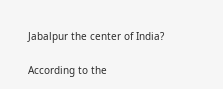Jabalpur the center of India?

According to the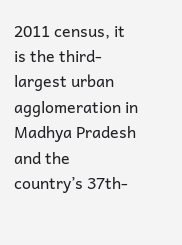2011 census, it is the third-largest urban agglomeration in Madhya Pradesh and the country’s 37th-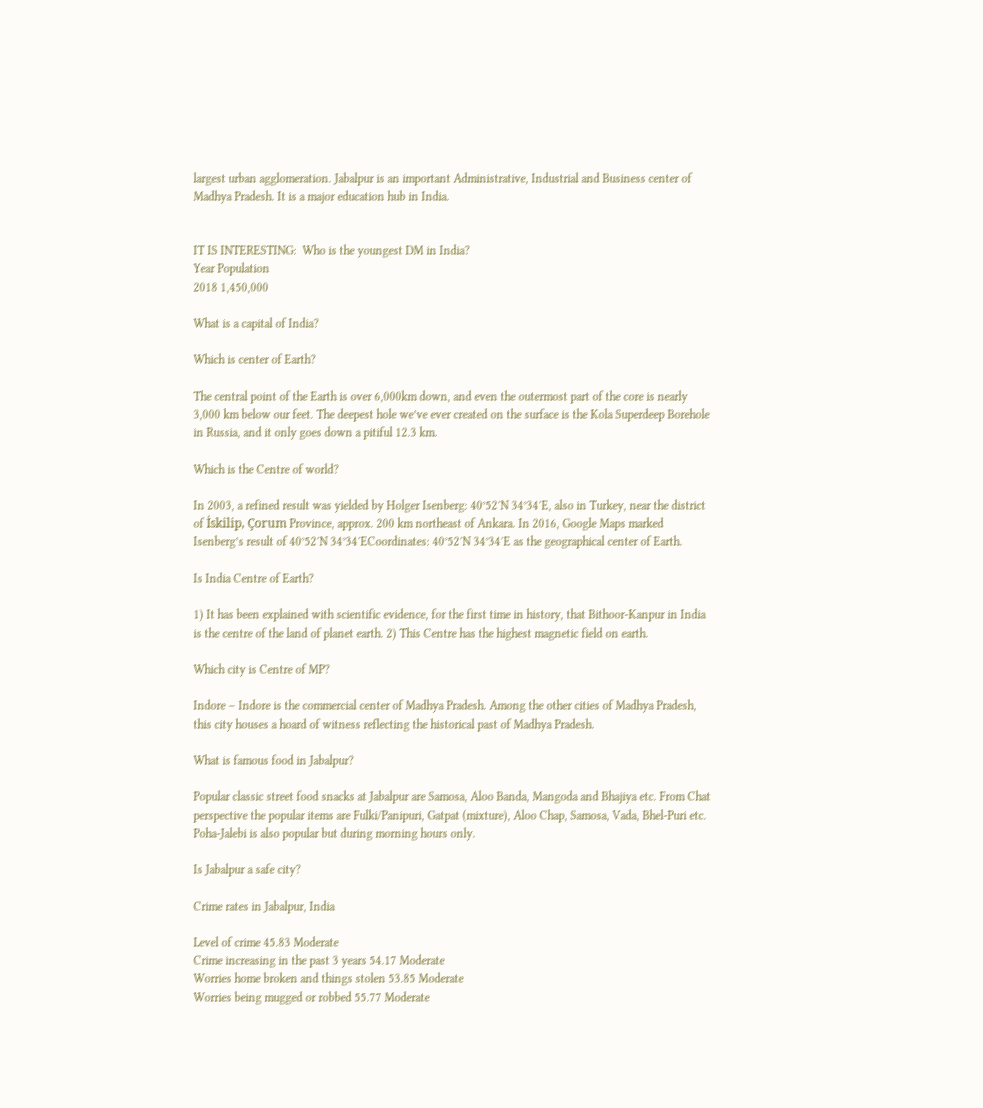largest urban agglomeration. Jabalpur is an important Administrative, Industrial and Business center of Madhya Pradesh. It is a major education hub in India.


IT IS INTERESTING:  Who is the youngest DM in India?
Year Population
2018 1,450,000

What is a capital of India?

Which is center of Earth?

The central point of the Earth is over 6,000km down, and even the outermost part of the core is nearly 3,000 km below our feet. The deepest hole we’ve ever created on the surface is the Kola Superdeep Borehole in Russia, and it only goes down a pitiful 12.3 km.

Which is the Centre of world?

In 2003, a refined result was yielded by Holger Isenberg: 40°52′N 34°34′E, also in Turkey, near the district of İskilip, Çorum Province, approx. 200 km northeast of Ankara. In 2016, Google Maps marked Isenberg’s result of 40°52′N 34°34′ECoordinates: 40°52′N 34°34′E as the geographical center of Earth.

Is India Centre of Earth?

1) It has been explained with scientific evidence, for the first time in history, that Bithoor-Kanpur in India is the centre of the land of planet earth. 2) This Centre has the highest magnetic field on earth.

Which city is Centre of MP?

Indore – Indore is the commercial center of Madhya Pradesh. Among the other cities of Madhya Pradesh, this city houses a hoard of witness reflecting the historical past of Madhya Pradesh.

What is famous food in Jabalpur?

Popular classic street food snacks at Jabalpur are Samosa, Aloo Banda, Mangoda and Bhajiya etc. From Chat perspective the popular items are Fulki/Panipuri, Gatpat (mixture), Aloo Chap, Samosa, Vada, Bhel-Puri etc. Poha-Jalebi is also popular but during morning hours only.

Is Jabalpur a safe city?

Crime rates in Jabalpur, India

Level of crime 45.83 Moderate
Crime increasing in the past 3 years 54.17 Moderate
Worries home broken and things stolen 53.85 Moderate
Worries being mugged or robbed 55.77 Moderate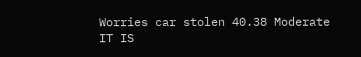Worries car stolen 40.38 Moderate
IT IS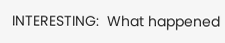INTERESTING:  What happened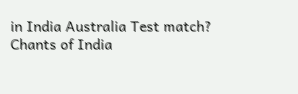in India Australia Test match?
Chants of India